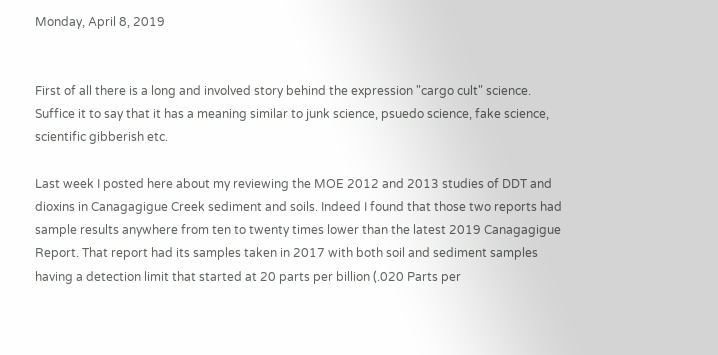Monday, April 8, 2019


First of all there is a long and involved story behind the expression "cargo cult" science. Suffice it to say that it has a meaning similar to junk science, psuedo science, fake science, scientific gibberish etc.

Last week I posted here about my reviewing the MOE 2012 and 2013 studies of DDT and dioxins in Canagagigue Creek sediment and soils. Indeed I found that those two reports had sample results anywhere from ten to twenty times lower than the latest 2019 Canagagigue Report. That report had its samples taken in 2017 with both soil and sediment samples having a detection limit that started at 20 parts per billion (.020 Parts per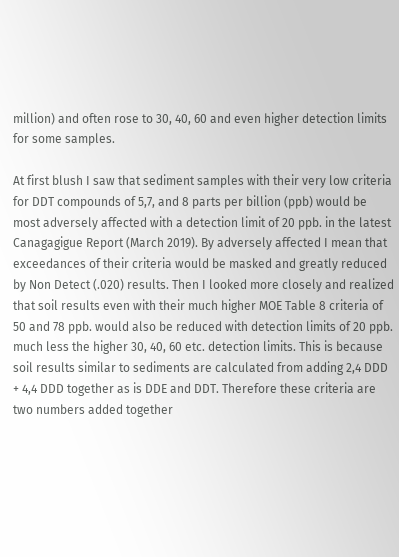million) and often rose to 30, 40, 60 and even higher detection limits for some samples.

At first blush I saw that sediment samples with their very low criteria for DDT compounds of 5,7, and 8 parts per billion (ppb) would be most adversely affected with a detection limit of 20 ppb. in the latest Canagagigue Report (March 2019). By adversely affected I mean that exceedances of their criteria would be masked and greatly reduced by Non Detect (.020) results. Then I looked more closely and realized that soil results even with their much higher MOE Table 8 criteria of 50 and 78 ppb. would also be reduced with detection limits of 20 ppb. much less the higher 30, 40, 60 etc. detection limits. This is because soil results similar to sediments are calculated from adding 2,4 DDD + 4,4 DDD together as is DDE and DDT. Therefore these criteria are two numbers added together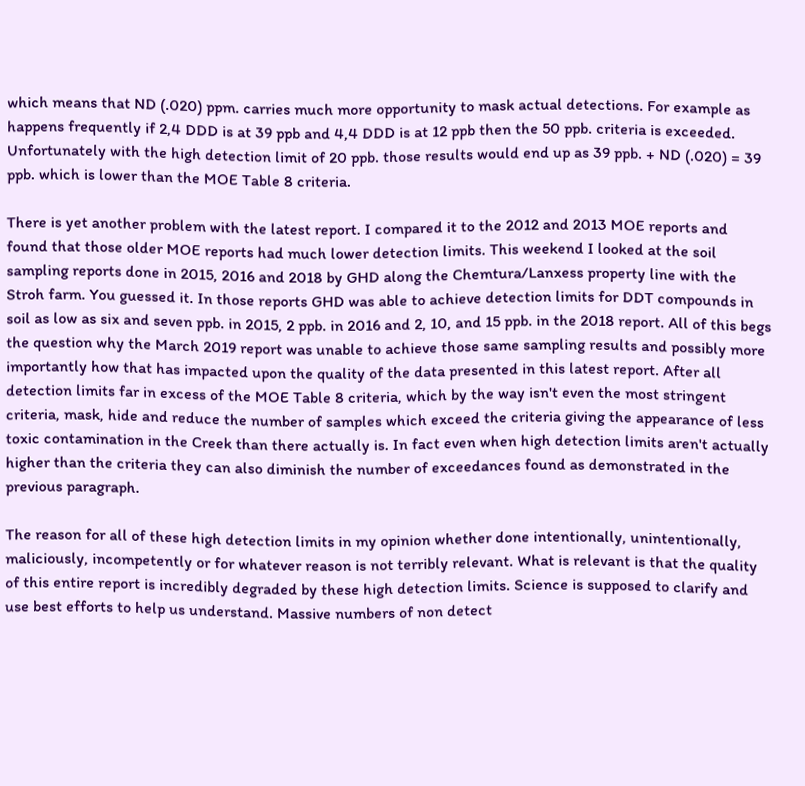which means that ND (.020) ppm. carries much more opportunity to mask actual detections. For example as happens frequently if 2,4 DDD is at 39 ppb and 4,4 DDD is at 12 ppb then the 50 ppb. criteria is exceeded. Unfortunately with the high detection limit of 20 ppb. those results would end up as 39 ppb. + ND (.020) = 39 ppb. which is lower than the MOE Table 8 criteria.

There is yet another problem with the latest report. I compared it to the 2012 and 2013 MOE reports and found that those older MOE reports had much lower detection limits. This weekend I looked at the soil sampling reports done in 2015, 2016 and 2018 by GHD along the Chemtura/Lanxess property line with the Stroh farm. You guessed it. In those reports GHD was able to achieve detection limits for DDT compounds in soil as low as six and seven ppb. in 2015, 2 ppb. in 2016 and 2, 10, and 15 ppb. in the 2018 report. All of this begs the question why the March 2019 report was unable to achieve those same sampling results and possibly more importantly how that has impacted upon the quality of the data presented in this latest report. After all detection limits far in excess of the MOE Table 8 criteria, which by the way isn't even the most stringent criteria, mask, hide and reduce the number of samples which exceed the criteria giving the appearance of less toxic contamination in the Creek than there actually is. In fact even when high detection limits aren't actually higher than the criteria they can also diminish the number of exceedances found as demonstrated in the previous paragraph.

The reason for all of these high detection limits in my opinion whether done intentionally, unintentionally, maliciously, incompetently or for whatever reason is not terribly relevant. What is relevant is that the quality of this entire report is incredibly degraded by these high detection limits. Science is supposed to clarify and use best efforts to help us understand. Massive numbers of non detect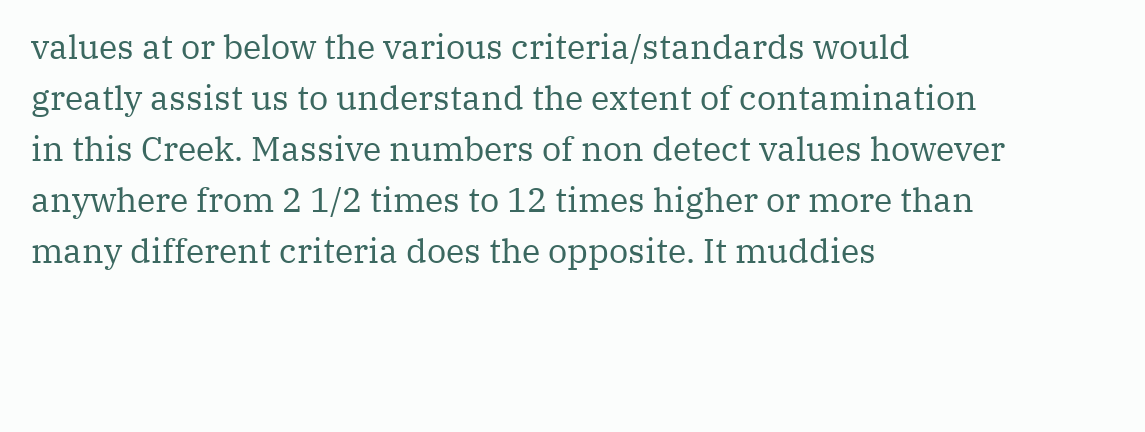values at or below the various criteria/standards would greatly assist us to understand the extent of contamination in this Creek. Massive numbers of non detect values however anywhere from 2 1/2 times to 12 times higher or more than many different criteria does the opposite. It muddies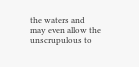the waters and may even allow the unscrupulous to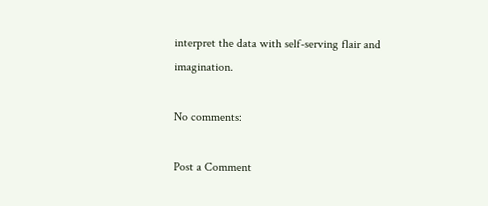interpret the data with self-serving flair and imagination.

No comments:

Post a Comment